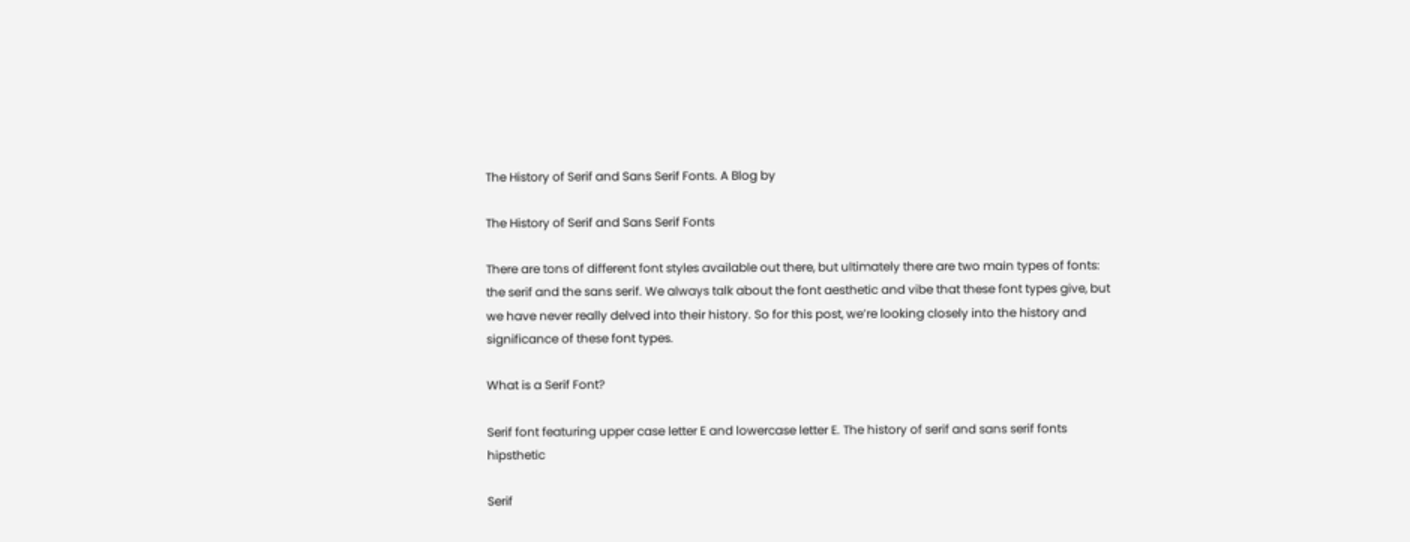The History of Serif and Sans Serif Fonts. A Blog by

The History of Serif and Sans Serif Fonts

There are tons of different font styles available out there, but ultimately there are two main types of fonts: the serif and the sans serif. We always talk about the font aesthetic and vibe that these font types give, but we have never really delved into their history. So for this post, we’re looking closely into the history and significance of these font types.

What is a Serif Font?

Serif font featuring upper case letter E and lowercase letter E. The history of serif and sans serif fonts hipsthetic

Serif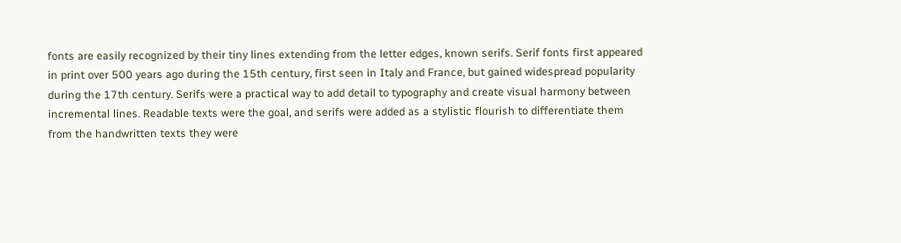fonts are easily recognized by their tiny lines extending from the letter edges, known serifs. Serif fonts first appeared in print over 500 years ago during the 15th century, first seen in Italy and France, but gained widespread popularity during the 17th century. Serifs were a practical way to add detail to typography and create visual harmony between incremental lines. Readable texts were the goal, and serifs were added as a stylistic flourish to differentiate them from the handwritten texts they were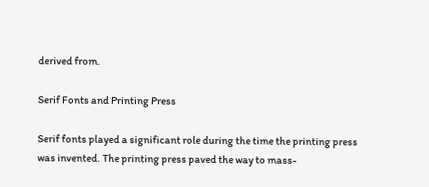derived from.

Serif Fonts and Printing Press

Serif fonts played a significant role during the time the printing press was invented. The printing press paved the way to mass-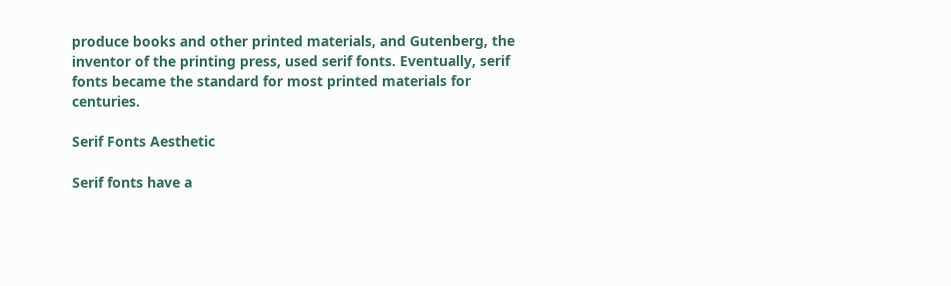produce books and other printed materials, and Gutenberg, the inventor of the printing press, used serif fonts. Eventually, serif fonts became the standard for most printed materials for centuries.

Serif Fonts Aesthetic

Serif fonts have a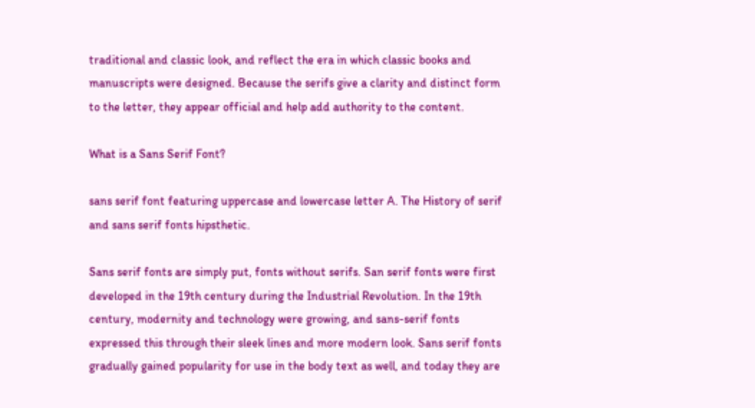traditional and classic look, and reflect the era in which classic books and manuscripts were designed. Because the serifs give a clarity and distinct form to the letter, they appear official and help add authority to the content.

What is a Sans Serif Font?

sans serif font featuring uppercase and lowercase letter A. The History of serif and sans serif fonts hipsthetic.

Sans serif fonts are simply put, fonts without serifs. San serif fonts were first developed in the 19th century during the Industrial Revolution. In the 19th century, modernity and technology were growing, and sans-serif fonts expressed this through their sleek lines and more modern look. Sans serif fonts gradually gained popularity for use in the body text as well, and today they are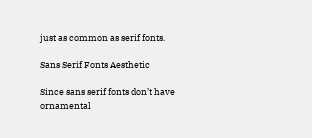just as common as serif fonts.

Sans Serif Fonts Aesthetic

Since sans serif fonts don’t have ornamental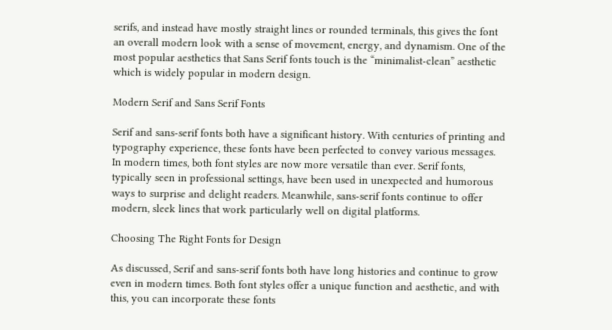serifs, and instead have mostly straight lines or rounded terminals, this gives the font an overall modern look with a sense of movement, energy, and dynamism. One of the most popular aesthetics that Sans Serif fonts touch is the “minimalist-clean” aesthetic which is widely popular in modern design.

Modern Serif and Sans Serif Fonts

Serif and sans-serif fonts both have a significant history. With centuries of printing and typography experience, these fonts have been perfected to convey various messages. In modern times, both font styles are now more versatile than ever. Serif fonts, typically seen in professional settings, have been used in unexpected and humorous ways to surprise and delight readers. Meanwhile, sans-serif fonts continue to offer modern, sleek lines that work particularly well on digital platforms.

Choosing The Right Fonts for Design

As discussed, Serif and sans-serif fonts both have long histories and continue to grow even in modern times. Both font styles offer a unique function and aesthetic, and with this, you can incorporate these fonts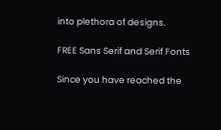into plethora of designs.

FREE Sans Serif and Serif Fonts

Since you have reached the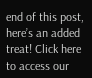end of this post, here’s an added treat! Click here to access our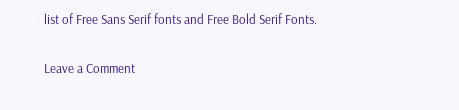list of Free Sans Serif fonts and Free Bold Serif Fonts.

Leave a Comment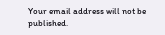Your email address will not be published.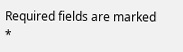Required fields are marked *